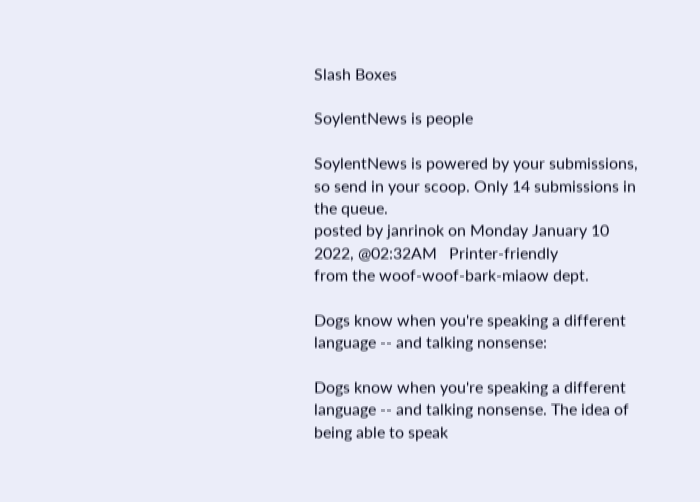Slash Boxes

SoylentNews is people

SoylentNews is powered by your submissions, so send in your scoop. Only 14 submissions in the queue.
posted by janrinok on Monday January 10 2022, @02:32AM   Printer-friendly
from the woof-woof-bark-miaow dept.

Dogs know when you're speaking a different language -- and talking nonsense:

Dogs know when you're speaking a different language -- and talking nonsense. The idea of being able to speak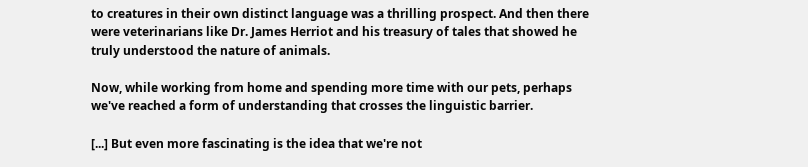to creatures in their own distinct language was a thrilling prospect. And then there were veterinarians like Dr. James Herriot and his treasury of tales that showed he truly understood the nature of animals.

Now, while working from home and spending more time with our pets, perhaps we've reached a form of understanding that crosses the linguistic barrier.

[...] But even more fascinating is the idea that we're not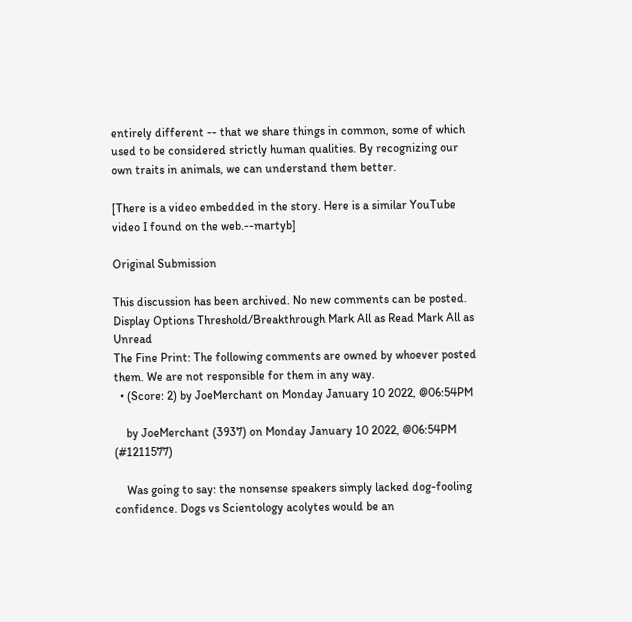entirely different -- that we share things in common, some of which used to be considered strictly human qualities. By recognizing our own traits in animals, we can understand them better.

[There is a video embedded in the story. Here is a similar YouTube video I found on the web.--martyb]

Original Submission

This discussion has been archived. No new comments can be posted.
Display Options Threshold/Breakthrough Mark All as Read Mark All as Unread
The Fine Print: The following comments are owned by whoever posted them. We are not responsible for them in any way.
  • (Score: 2) by JoeMerchant on Monday January 10 2022, @06:54PM

    by JoeMerchant (3937) on Monday January 10 2022, @06:54PM (#1211577)

    Was going to say: the nonsense speakers simply lacked dog-fooling confidence. Dogs vs Scientology acolytes would be an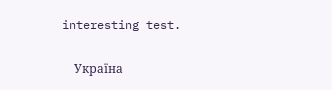interesting test.

    Україна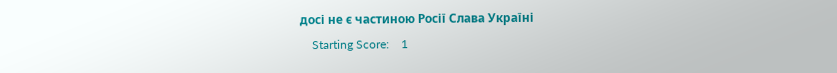досі не є частиною Росії Слава Україні
    Starting Score:    1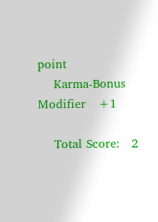point
    Karma-Bonus Modifier   +1

    Total Score:   2